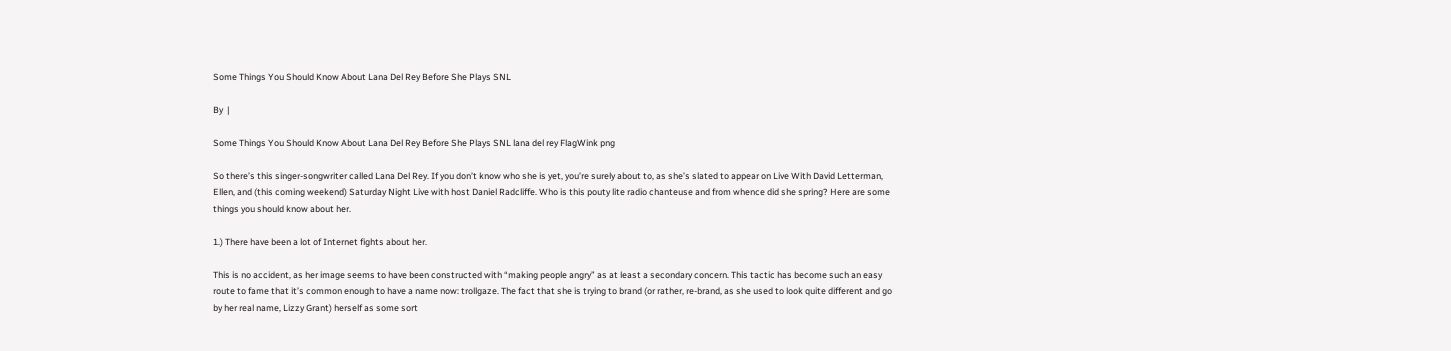Some Things You Should Know About Lana Del Rey Before She Plays SNL

By  |

Some Things You Should Know About Lana Del Rey Before She Plays SNL lana del rey FlagWink png

So there’s this singer-songwriter called Lana Del Rey. If you don’t know who she is yet, you’re surely about to, as she’s slated to appear on Live With David Letterman, Ellen, and (this coming weekend) Saturday Night Live with host Daniel Radcliffe. Who is this pouty lite radio chanteuse and from whence did she spring? Here are some things you should know about her.

1.) There have been a lot of Internet fights about her.

This is no accident, as her image seems to have been constructed with “making people angry” as at least a secondary concern. This tactic has become such an easy route to fame that it’s common enough to have a name now: trollgaze. The fact that she is trying to brand (or rather, re-brand, as she used to look quite different and go by her real name, Lizzy Grant) herself as some sort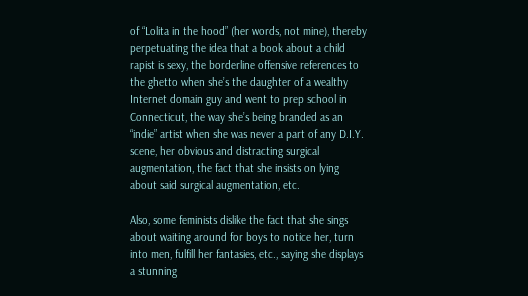of “Lolita in the hood” (her words, not mine), thereby perpetuating the idea that a book about a child rapist is sexy, the borderline offensive references to the ghetto when she’s the daughter of a wealthy Internet domain guy and went to prep school in Connecticut, the way she’s being branded as an “indie” artist when she was never a part of any D.I.Y. scene, her obvious and distracting surgical augmentation, the fact that she insists on lying about said surgical augmentation, etc.

Also, some feminists dislike the fact that she sings about waiting around for boys to notice her, turn into men, fulfill her fantasies, etc., saying she displays a stunning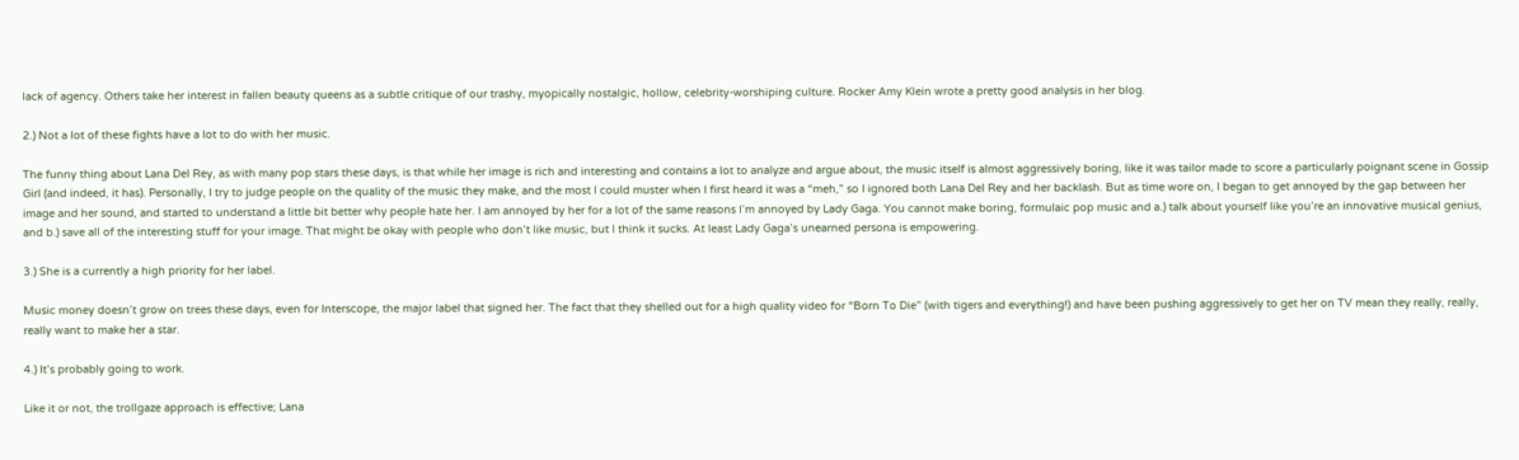lack of agency. Others take her interest in fallen beauty queens as a subtle critique of our trashy, myopically nostalgic, hollow, celebrity-worshiping culture. Rocker Amy Klein wrote a pretty good analysis in her blog.

2.) Not a lot of these fights have a lot to do with her music.

The funny thing about Lana Del Rey, as with many pop stars these days, is that while her image is rich and interesting and contains a lot to analyze and argue about, the music itself is almost aggressively boring, like it was tailor made to score a particularly poignant scene in Gossip Girl (and indeed, it has). Personally, I try to judge people on the quality of the music they make, and the most I could muster when I first heard it was a “meh,” so I ignored both Lana Del Rey and her backlash. But as time wore on, I began to get annoyed by the gap between her image and her sound, and started to understand a little bit better why people hate her. I am annoyed by her for a lot of the same reasons I’m annoyed by Lady Gaga. You cannot make boring, formulaic pop music and a.) talk about yourself like you’re an innovative musical genius, and b.) save all of the interesting stuff for your image. That might be okay with people who don’t like music, but I think it sucks. At least Lady Gaga’s unearned persona is empowering.

3.) She is a currently a high priority for her label.

Music money doesn’t grow on trees these days, even for Interscope, the major label that signed her. The fact that they shelled out for a high quality video for “Born To Die” (with tigers and everything!) and have been pushing aggressively to get her on TV mean they really, really, really want to make her a star.

4.) It’s probably going to work.

Like it or not, the trollgaze approach is effective; Lana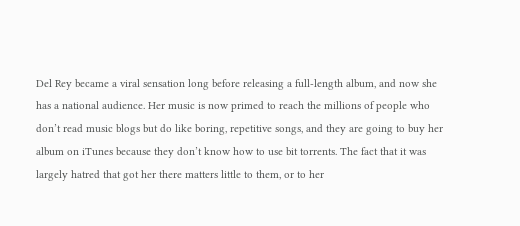Del Rey became a viral sensation long before releasing a full-length album, and now she has a national audience. Her music is now primed to reach the millions of people who don’t read music blogs but do like boring, repetitive songs, and they are going to buy her album on iTunes because they don’t know how to use bit torrents. The fact that it was largely hatred that got her there matters little to them, or to her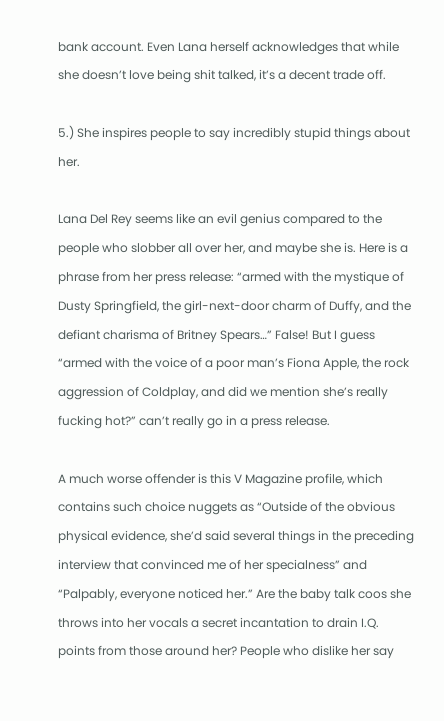bank account. Even Lana herself acknowledges that while she doesn’t love being shit talked, it’s a decent trade off.

5.) She inspires people to say incredibly stupid things about her.

Lana Del Rey seems like an evil genius compared to the people who slobber all over her, and maybe she is. Here is a phrase from her press release: “armed with the mystique of Dusty Springfield, the girl-next-door charm of Duffy, and the defiant charisma of Britney Spears…” False! But I guess “armed with the voice of a poor man’s Fiona Apple, the rock aggression of Coldplay, and did we mention she’s really fucking hot?” can’t really go in a press release.

A much worse offender is this V Magazine profile, which contains such choice nuggets as “Outside of the obvious physical evidence, she’d said several things in the preceding interview that convinced me of her specialness” and “Palpably, everyone noticed her.” Are the baby talk coos she throws into her vocals a secret incantation to drain I.Q. points from those around her? People who dislike her say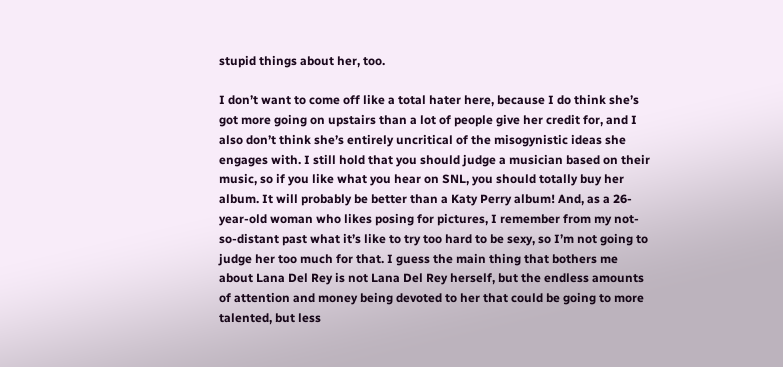stupid things about her, too.

I don’t want to come off like a total hater here, because I do think she’s got more going on upstairs than a lot of people give her credit for, and I also don’t think she’s entirely uncritical of the misogynistic ideas she engages with. I still hold that you should judge a musician based on their music, so if you like what you hear on SNL, you should totally buy her album. It will probably be better than a Katy Perry album! And, as a 26-year-old woman who likes posing for pictures, I remember from my not-so-distant past what it’s like to try too hard to be sexy, so I’m not going to judge her too much for that. I guess the main thing that bothers me about Lana Del Rey is not Lana Del Rey herself, but the endless amounts of attention and money being devoted to her that could be going to more talented, but less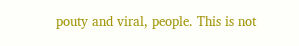pouty and viral, people. This is not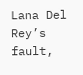Lana Del Rey’s fault,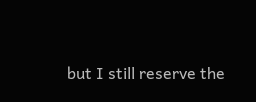but I still reserve the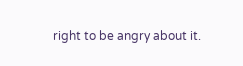right to be angry about it.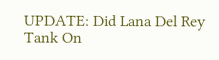UPDATE: Did Lana Del Rey Tank On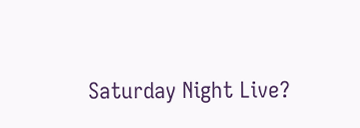Saturday Night Live?